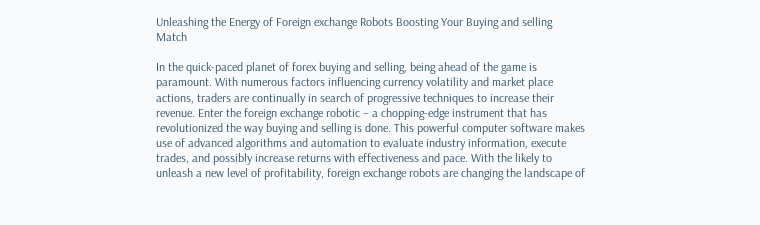Unleashing the Energy of Foreign exchange Robots Boosting Your Buying and selling Match

In the quick-paced planet of forex buying and selling, being ahead of the game is paramount. With numerous factors influencing currency volatility and market place actions, traders are continually in search of progressive techniques to increase their revenue. Enter the foreign exchange robotic – a chopping-edge instrument that has revolutionized the way buying and selling is done. This powerful computer software makes use of advanced algorithms and automation to evaluate industry information, execute trades, and possibly increase returns with effectiveness and pace. With the likely to unleash a new level of profitability, foreign exchange robots are changing the landscape of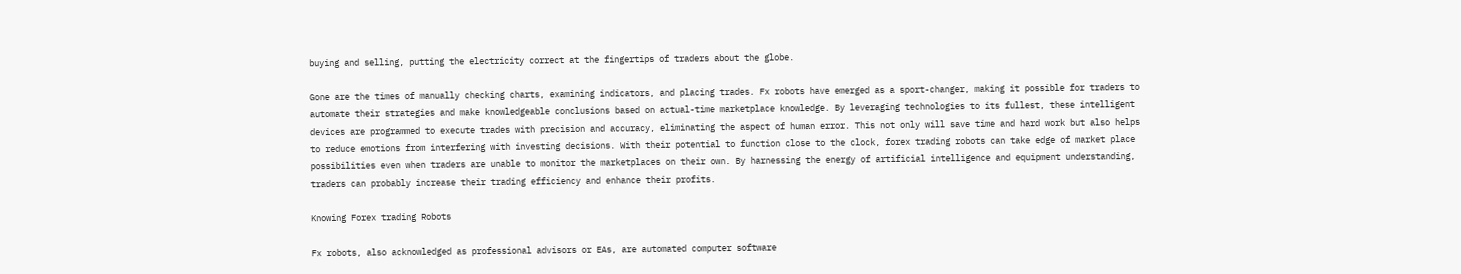buying and selling, putting the electricity correct at the fingertips of traders about the globe.

Gone are the times of manually checking charts, examining indicators, and placing trades. Fx robots have emerged as a sport-changer, making it possible for traders to automate their strategies and make knowledgeable conclusions based on actual-time marketplace knowledge. By leveraging technologies to its fullest, these intelligent devices are programmed to execute trades with precision and accuracy, eliminating the aspect of human error. This not only will save time and hard work but also helps to reduce emotions from interfering with investing decisions. With their potential to function close to the clock, forex trading robots can take edge of market place possibilities even when traders are unable to monitor the marketplaces on their own. By harnessing the energy of artificial intelligence and equipment understanding, traders can probably increase their trading efficiency and enhance their profits.

Knowing Forex trading Robots

Fx robots, also acknowledged as professional advisors or EAs, are automated computer software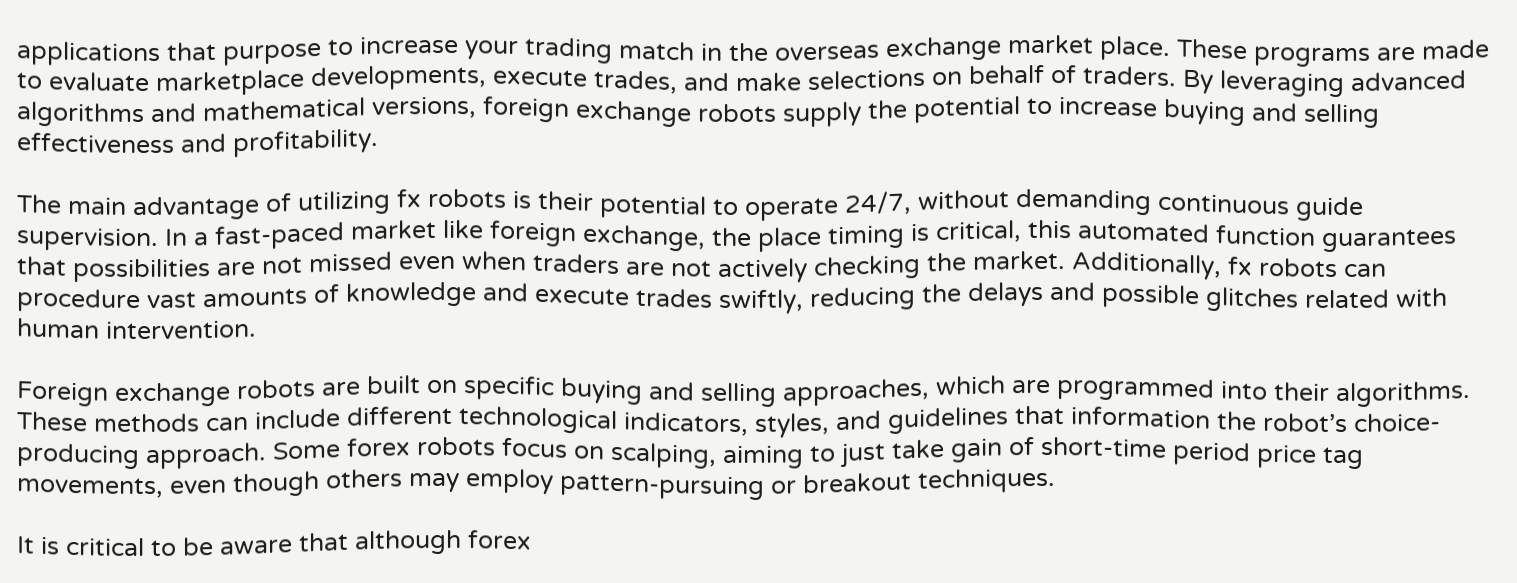applications that purpose to increase your trading match in the overseas exchange market place. These programs are made to evaluate marketplace developments, execute trades, and make selections on behalf of traders. By leveraging advanced algorithms and mathematical versions, foreign exchange robots supply the potential to increase buying and selling effectiveness and profitability.

The main advantage of utilizing fx robots is their potential to operate 24/7, without demanding continuous guide supervision. In a fast-paced market like foreign exchange, the place timing is critical, this automated function guarantees that possibilities are not missed even when traders are not actively checking the market. Additionally, fx robots can procedure vast amounts of knowledge and execute trades swiftly, reducing the delays and possible glitches related with human intervention.

Foreign exchange robots are built on specific buying and selling approaches, which are programmed into their algorithms. These methods can include different technological indicators, styles, and guidelines that information the robot’s choice-producing approach. Some forex robots focus on scalping, aiming to just take gain of short-time period price tag movements, even though others may employ pattern-pursuing or breakout techniques.

It is critical to be aware that although forex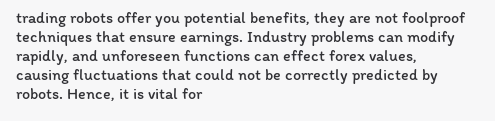trading robots offer you potential benefits, they are not foolproof techniques that ensure earnings. Industry problems can modify rapidly, and unforeseen functions can effect forex values, causing fluctuations that could not be correctly predicted by robots. Hence, it is vital for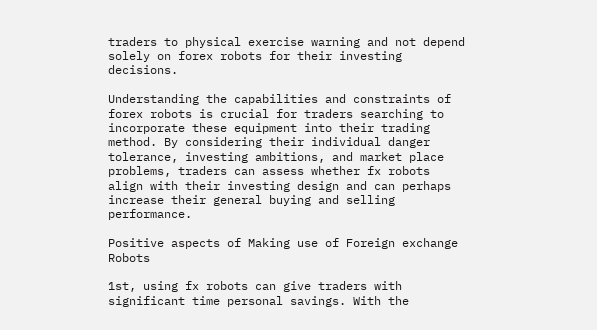traders to physical exercise warning and not depend solely on forex robots for their investing decisions.

Understanding the capabilities and constraints of forex robots is crucial for traders searching to incorporate these equipment into their trading method. By considering their individual danger tolerance, investing ambitions, and market place problems, traders can assess whether fx robots align with their investing design and can perhaps increase their general buying and selling performance.

Positive aspects of Making use of Foreign exchange Robots

1st, using fx robots can give traders with significant time personal savings. With the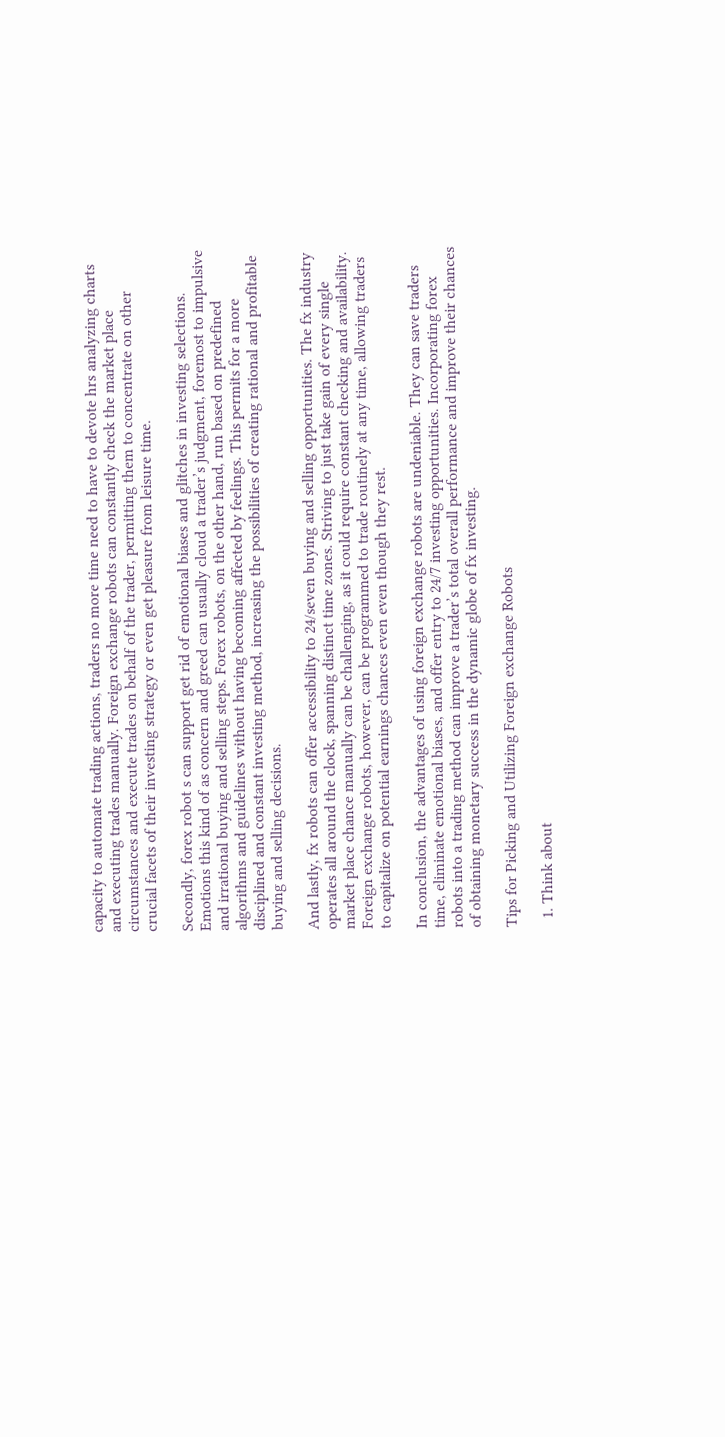capacity to automate trading actions, traders no more time need to have to devote hrs analyzing charts and executing trades manually. Foreign exchange robots can constantly check the market place circumstances and execute trades on behalf of the trader, permitting them to concentrate on other crucial facets of their investing strategy or even get pleasure from leisure time.

Secondly, forex robot s can support get rid of emotional biases and glitches in investing selections. Emotions this kind of as concern and greed can usually cloud a trader’s judgment, foremost to impulsive and irrational buying and selling steps. Forex robots, on the other hand, run based on predefined algorithms and guidelines without having becoming affected by feelings. This permits for a more disciplined and constant investing method, increasing the possibilities of creating rational and profitable buying and selling decisions.

And lastly, fx robots can offer accessibility to 24/seven buying and selling opportunities. The fx industry operates all around the clock, spanning distinct time zones. Striving to just take gain of every single market place chance manually can be challenging, as it could require constant checking and availability. Foreign exchange robots, however, can be programmed to trade routinely at any time, allowing traders to capitalize on potential earnings chances even even though they rest.

In conclusion, the advantages of using foreign exchange robots are undeniable. They can save traders time, eliminate emotional biases, and offer entry to 24/7 investing opportunities. Incorporating forex robots into a trading method can improve a trader’s total overall performance and improve their chances of obtaining monetary success in the dynamic globe of fx investing.

Tips for Picking and Utilizing Foreign exchange Robots

  1. Think about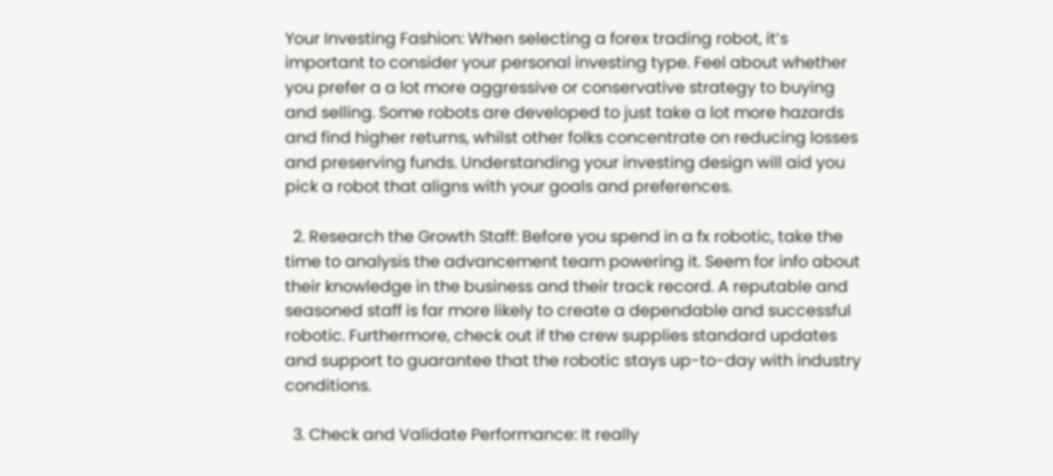Your Investing Fashion: When selecting a forex trading robot, it’s important to consider your personal investing type. Feel about whether you prefer a a lot more aggressive or conservative strategy to buying and selling. Some robots are developed to just take a lot more hazards and find higher returns, whilst other folks concentrate on reducing losses and preserving funds. Understanding your investing design will aid you pick a robot that aligns with your goals and preferences.

  2. Research the Growth Staff: Before you spend in a fx robotic, take the time to analysis the advancement team powering it. Seem for info about their knowledge in the business and their track record. A reputable and seasoned staff is far more likely to create a dependable and successful robotic. Furthermore, check out if the crew supplies standard updates and support to guarantee that the robotic stays up-to-day with industry conditions.

  3. Check and Validate Performance: It really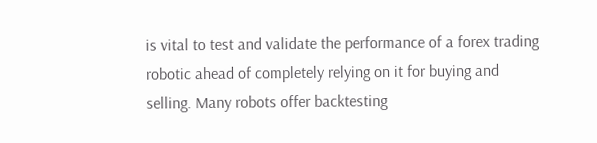is vital to test and validate the performance of a forex trading robotic ahead of completely relying on it for buying and selling. Many robots offer backtesting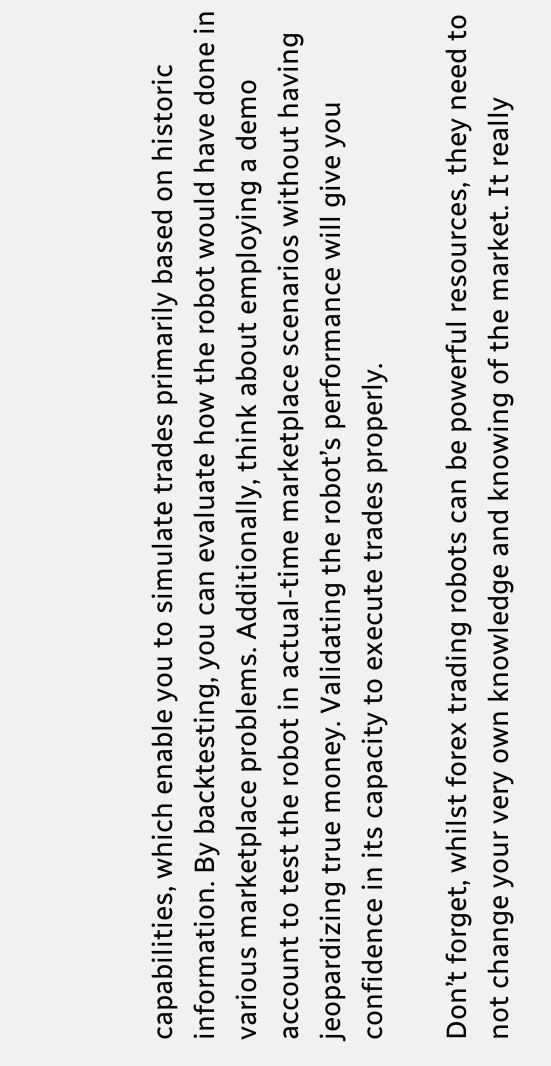capabilities, which enable you to simulate trades primarily based on historic information. By backtesting, you can evaluate how the robot would have done in various marketplace problems. Additionally, think about employing a demo account to test the robot in actual-time marketplace scenarios without having jeopardizing true money. Validating the robot’s performance will give you confidence in its capacity to execute trades properly.

Don’t forget, whilst forex trading robots can be powerful resources, they need to not change your very own knowledge and knowing of the market. It really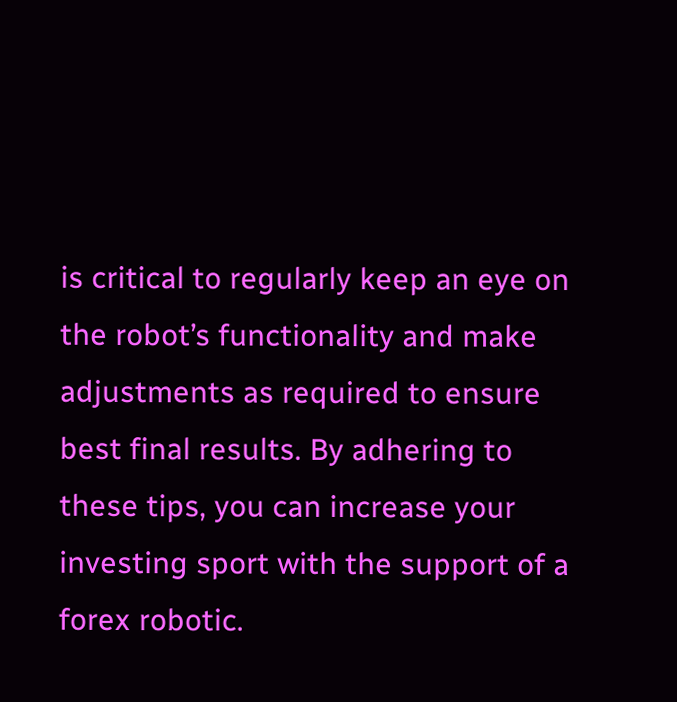is critical to regularly keep an eye on the robot’s functionality and make adjustments as required to ensure best final results. By adhering to these tips, you can increase your investing sport with the support of a forex robotic.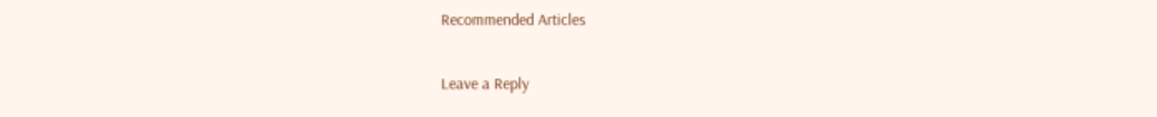Recommended Articles

Leave a Reply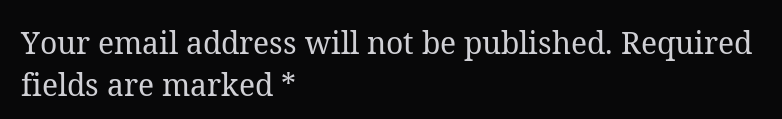Your email address will not be published. Required fields are marked *